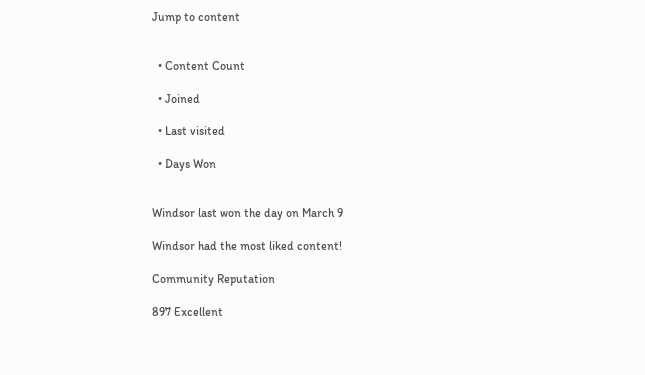Jump to content


  • Content Count

  • Joined

  • Last visited

  • Days Won


Windsor last won the day on March 9

Windsor had the most liked content!

Community Reputation

897 Excellent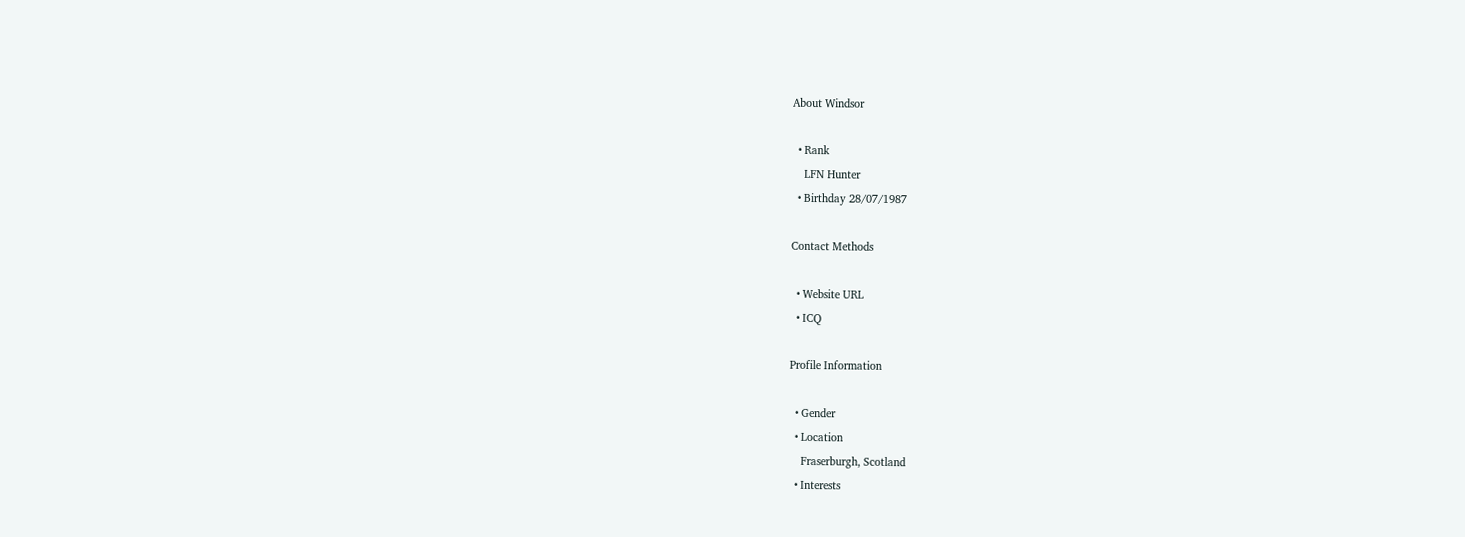About Windsor

  • Rank
    LFN Hunter
  • Birthday 28/07/1987

Contact Methods

  • Website URL
  • ICQ

Profile Information

  • Gender
  • Location
    Fraserburgh, Scotland
  • Interests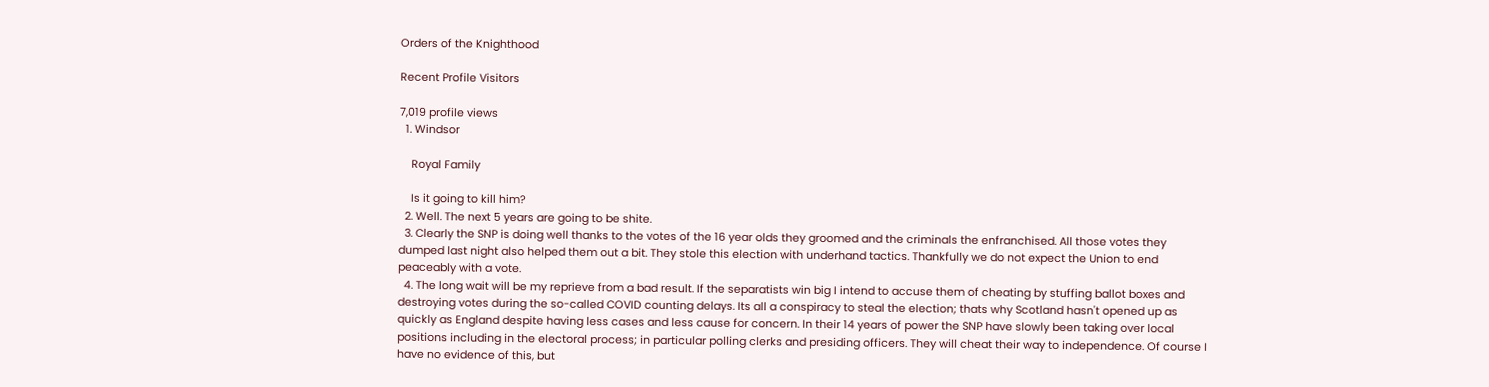Orders of the Knighthood

Recent Profile Visitors

7,019 profile views
  1. Windsor

    Royal Family

    Is it going to kill him?
  2. Well. The next 5 years are going to be shite.
  3. Clearly the SNP is doing well thanks to the votes of the 16 year olds they groomed and the criminals the enfranchised. All those votes they dumped last night also helped them out a bit. They stole this election with underhand tactics. Thankfully we do not expect the Union to end peaceably with a vote.
  4. The long wait will be my reprieve from a bad result. If the separatists win big I intend to accuse them of cheating by stuffing ballot boxes and destroying votes during the so-called COVID counting delays. Its all a conspiracy to steal the election; thats why Scotland hasn't opened up as quickly as England despite having less cases and less cause for concern. In their 14 years of power the SNP have slowly been taking over local positions including in the electoral process; in particular polling clerks and presiding officers. They will cheat their way to independence. Of course I have no evidence of this, but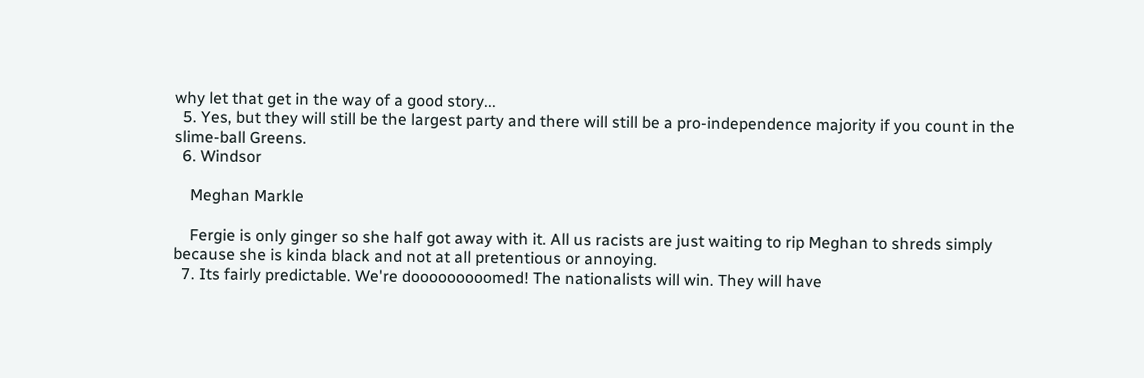why let that get in the way of a good story...
  5. Yes, but they will still be the largest party and there will still be a pro-independence majority if you count in the slime-ball Greens.
  6. Windsor

    Meghan Markle

    Fergie is only ginger so she half got away with it. All us racists are just waiting to rip Meghan to shreds simply because she is kinda black and not at all pretentious or annoying.
  7. Its fairly predictable. We're dooooooooomed! The nationalists will win. They will have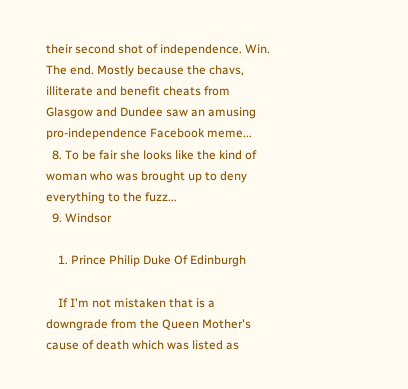their second shot of independence. Win. The end. Mostly because the chavs, illiterate and benefit cheats from Glasgow and Dundee saw an amusing pro-independence Facebook meme...
  8. To be fair she looks like the kind of woman who was brought up to deny everything to the fuzz...
  9. Windsor

    1. Prince Philip Duke Of Edinburgh

    If I'm not mistaken that is a downgrade from the Queen Mother's cause of death which was listed as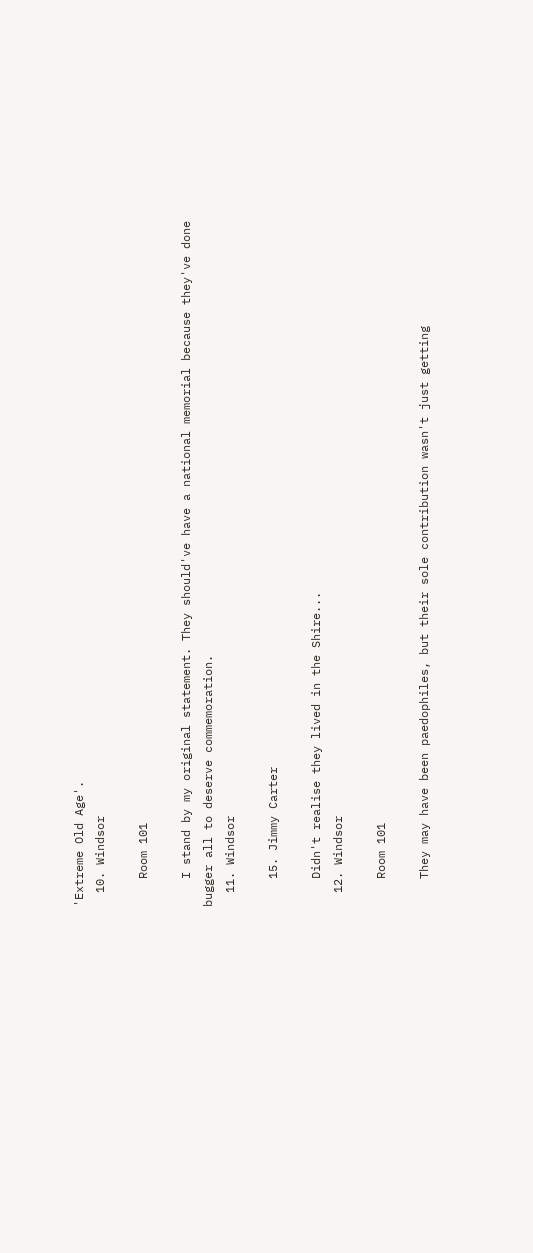'Extreme Old Age'.
  10. Windsor

    Room 101

    I stand by my original statement. They should've have a national memorial because they've done bugger all to deserve commemoration.
  11. Windsor

    15. Jimmy Carter

    Didn't realise they lived in the Shire...
  12. Windsor

    Room 101

    They may have been paedophiles, but their sole contribution wasn't just getting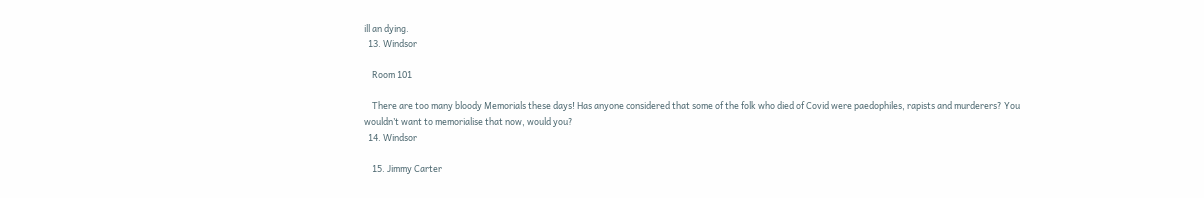ill an dying.
  13. Windsor

    Room 101

    There are too many bloody Memorials these days! Has anyone considered that some of the folk who died of Covid were paedophiles, rapists and murderers? You wouldn’t want to memorialise that now, would you?
  14. Windsor

    15. Jimmy Carter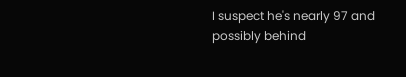I suspect he's nearly 97 and possibly behind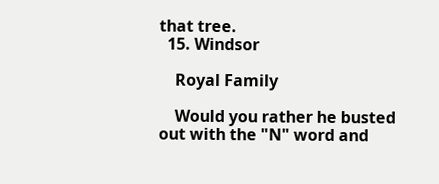that tree.
  15. Windsor

    Royal Family

    Would you rather he busted out with the "N" word and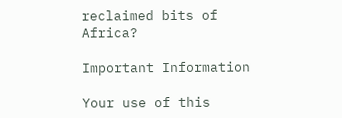reclaimed bits of Africa?

Important Information

Your use of this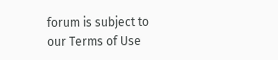forum is subject to our Terms of Use